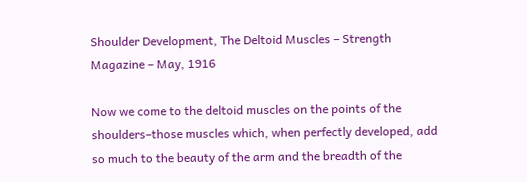Shoulder Development, The Deltoid Muscles – Strength Magazine – May, 1916

Now we come to the deltoid muscles on the points of the shoulders–those muscles which, when perfectly developed, add so much to the beauty of the arm and the breadth of the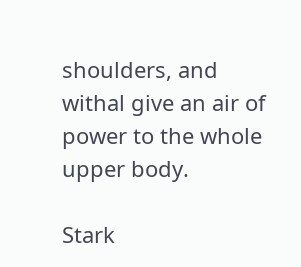shoulders, and withal give an air of power to the whole upper body.

Stark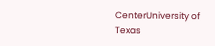CenterUniversity of Texas